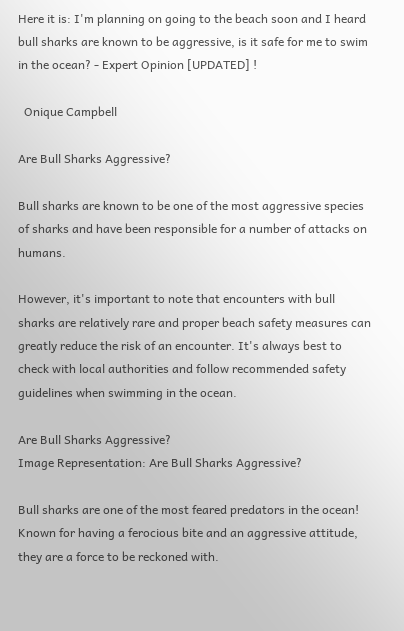Here it is: I'm planning on going to the beach soon and I heard bull sharks are known to be aggressive, is it safe for me to swim in the ocean? - Expert Opinion [UPDATED] !

  Onique Campbell

Are Bull Sharks Aggressive?

Bull sharks are known to be one of the most aggressive species of sharks and have been responsible for a number of attacks on humans.

However, it's important to note that encounters with bull sharks are relatively rare and proper beach safety measures can greatly reduce the risk of an encounter. It's always best to check with local authorities and follow recommended safety guidelines when swimming in the ocean.

Are Bull Sharks Aggressive?
Image Representation: Are Bull Sharks Aggressive?

Bull sharks are one of the most feared predators in the ocean! Known for having a ferocious bite and an aggressive attitude, they are a force to be reckoned with.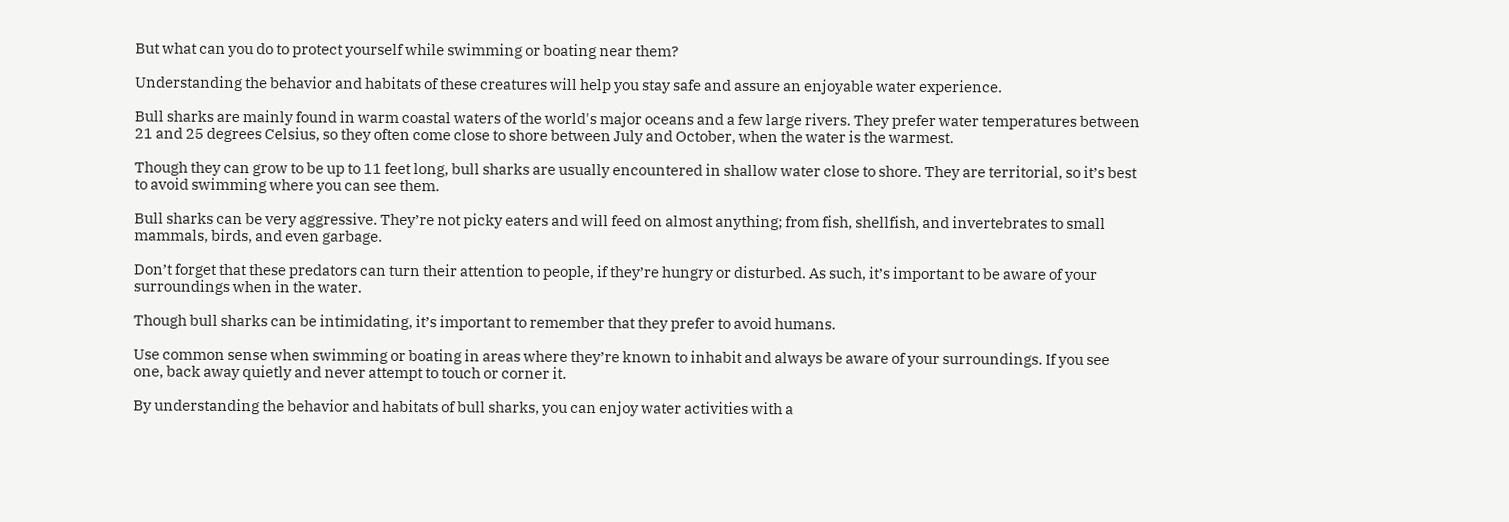But what can you do to protect yourself while swimming or boating near them?

Understanding the behavior and habitats of these creatures will help you stay safe and assure an enjoyable water experience.

Bull sharks are mainly found in warm coastal waters of the world's major oceans and a few large rivers. They prefer water temperatures between 21 and 25 degrees Celsius, so they often come close to shore between July and October, when the water is the warmest.

Though they can grow to be up to 11 feet long, bull sharks are usually encountered in shallow water close to shore. They are territorial, so it’s best to avoid swimming where you can see them.

Bull sharks can be very aggressive. They’re not picky eaters and will feed on almost anything; from fish, shellfish, and invertebrates to small mammals, birds, and even garbage.

Don’t forget that these predators can turn their attention to people, if they’re hungry or disturbed. As such, it’s important to be aware of your surroundings when in the water.

Though bull sharks can be intimidating, it’s important to remember that they prefer to avoid humans.

Use common sense when swimming or boating in areas where they’re known to inhabit and always be aware of your surroundings. If you see one, back away quietly and never attempt to touch or corner it.

By understanding the behavior and habitats of bull sharks, you can enjoy water activities with a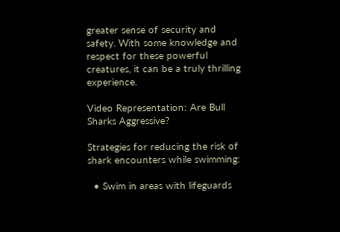greater sense of security and safety. With some knowledge and respect for these powerful creatures, it can be a truly thrilling experience.

Video Representation: Are Bull Sharks Aggressive?

Strategies for reducing the risk of shark encounters while swimming:

  • Swim in areas with lifeguards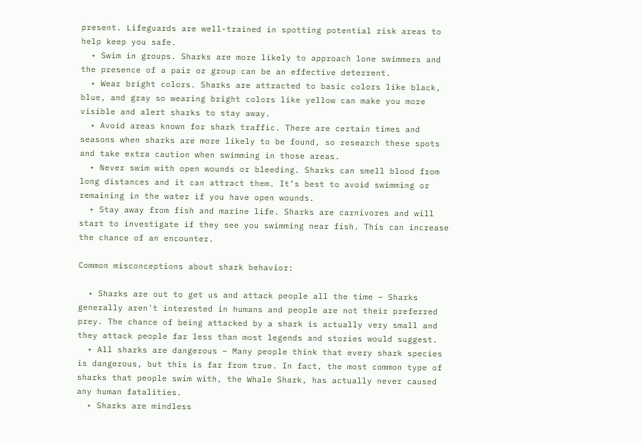present. Lifeguards are well-trained in spotting potential risk areas to help keep you safe.
  • Swim in groups. Sharks are more likely to approach lone swimmers and the presence of a pair or group can be an effective deterrent.
  • Wear bright colors. Sharks are attracted to basic colors like black, blue, and gray so wearing bright colors like yellow can make you more visible and alert sharks to stay away.
  • Avoid areas known for shark traffic. There are certain times and seasons when sharks are more likely to be found, so research these spots and take extra caution when swimming in those areas.
  • Never swim with open wounds or bleeding. Sharks can smell blood from long distances and it can attract them. It’s best to avoid swimming or remaining in the water if you have open wounds.
  • Stay away from fish and marine life. Sharks are carnivores and will start to investigate if they see you swimming near fish. This can increase the chance of an encounter.

Common misconceptions about shark behavior:

  • Sharks are out to get us and attack people all the time – Sharks generally aren't interested in humans and people are not their preferred prey. The chance of being attacked by a shark is actually very small and they attack people far less than most legends and stories would suggest.
  • All sharks are dangerous – Many people think that every shark species is dangerous, but this is far from true. In fact, the most common type of sharks that people swim with, the Whale Shark, has actually never caused any human fatalities.
  • Sharks are mindless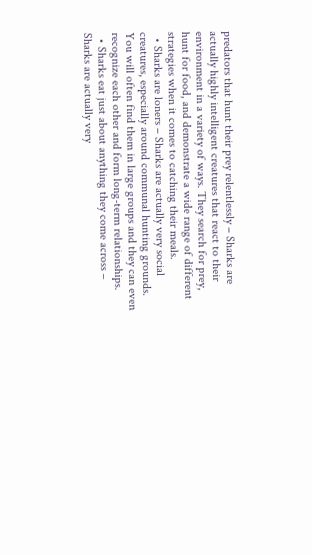predators that hunt their prey relentlessly – Sharks are actually highly intelligent creatures that react to their environment in a variety of ways. They search for prey, hunt for food, and demonstrate a wide range of different strategies when it comes to catching their meals.
  • Sharks are loners – Sharks are actually very social creatures, especially around communal hunting grounds. You will often find them in large groups and they can even recognize each other and form long-term relationships.
  • Sharks eat just about anything they come across – Sharks are actually very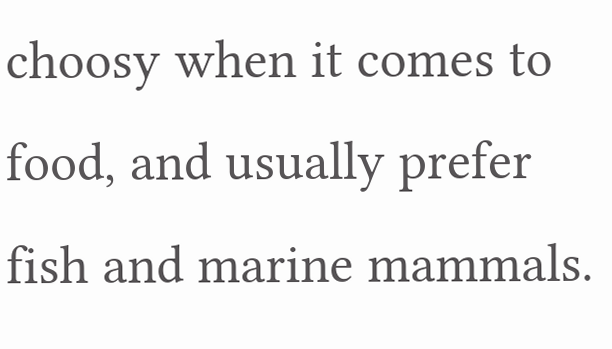choosy when it comes to food, and usually prefer fish and marine mammals.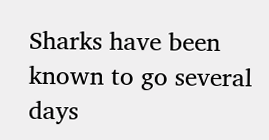Sharks have been known to go several days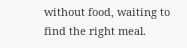without food, waiting to find the right meal.